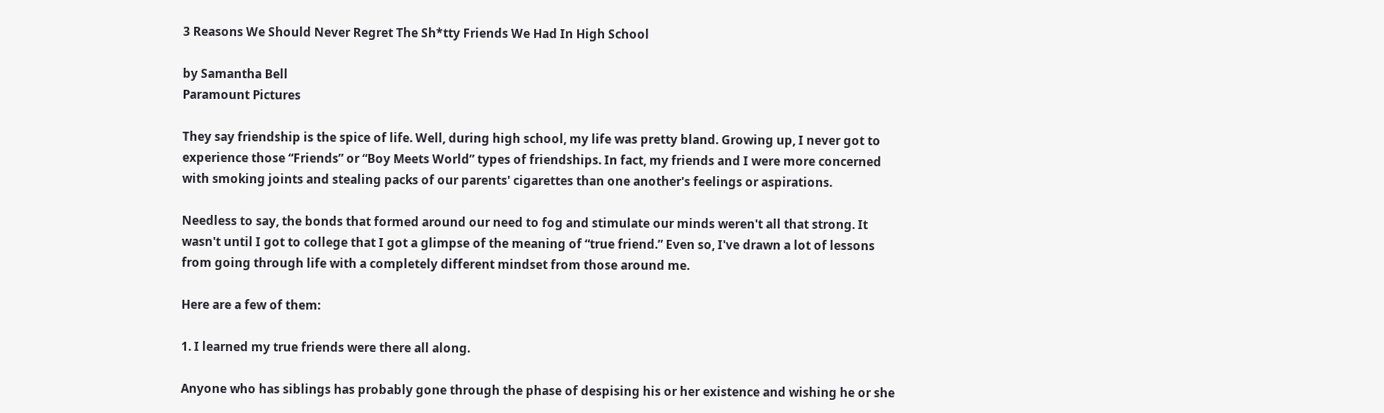3 Reasons We Should Never Regret The Sh*tty Friends We Had In High School

by Samantha Bell
Paramount Pictures

They say friendship is the spice of life. Well, during high school, my life was pretty bland. Growing up, I never got to experience those “Friends” or “Boy Meets World” types of friendships. In fact, my friends and I were more concerned with smoking joints and stealing packs of our parents' cigarettes than one another's feelings or aspirations.

Needless to say, the bonds that formed around our need to fog and stimulate our minds weren't all that strong. It wasn't until I got to college that I got a glimpse of the meaning of “true friend.” Even so, I've drawn a lot of lessons from going through life with a completely different mindset from those around me.

Here are a few of them:

1. I learned my true friends were there all along.

Anyone who has siblings has probably gone through the phase of despising his or her existence and wishing he or she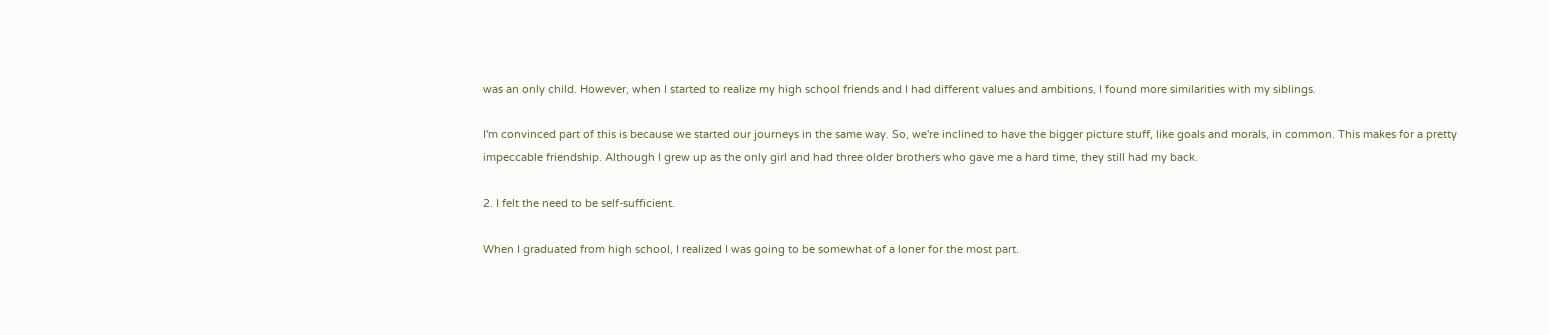was an only child. However, when I started to realize my high school friends and I had different values and ambitions, I found more similarities with my siblings.

I'm convinced part of this is because we started our journeys in the same way. So, we're inclined to have the bigger picture stuff, like goals and morals, in common. This makes for a pretty impeccable friendship. Although I grew up as the only girl and had three older brothers who gave me a hard time, they still had my back.

2. I felt the need to be self-sufficient.

When I graduated from high school, I realized I was going to be somewhat of a loner for the most part.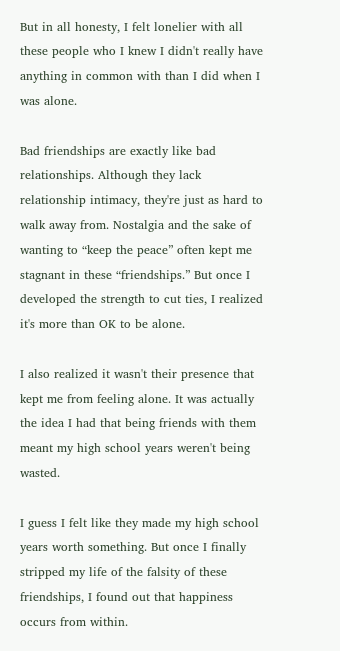But in all honesty, I felt lonelier with all these people who I knew I didn't really have anything in common with than I did when I was alone.

Bad friendships are exactly like bad relationships. Although they lack relationship intimacy, they're just as hard to walk away from. Nostalgia and the sake of wanting to “keep the peace” often kept me stagnant in these “friendships.” But once I developed the strength to cut ties, I realized it's more than OK to be alone.

I also realized it wasn't their presence that kept me from feeling alone. It was actually the idea I had that being friends with them meant my high school years weren't being wasted.

I guess I felt like they made my high school years worth something. But once I finally stripped my life of the falsity of these friendships, I found out that happiness occurs from within.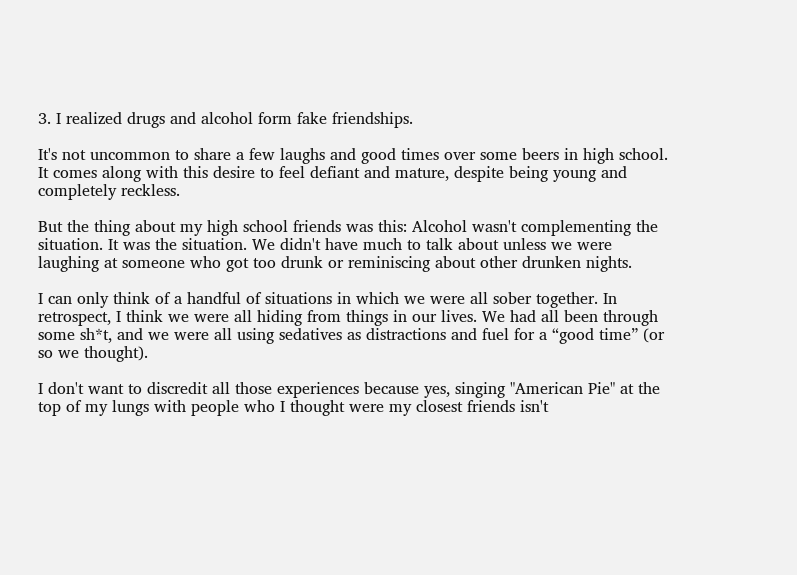3. I realized drugs and alcohol form fake friendships.

It's not uncommon to share a few laughs and good times over some beers in high school. It comes along with this desire to feel defiant and mature, despite being young and completely reckless.

But the thing about my high school friends was this: Alcohol wasn't complementing the situation. It was the situation. We didn't have much to talk about unless we were laughing at someone who got too drunk or reminiscing about other drunken nights.

I can only think of a handful of situations in which we were all sober together. In retrospect, I think we were all hiding from things in our lives. We had all been through some sh*t, and we were all using sedatives as distractions and fuel for a “good time” (or so we thought).

I don't want to discredit all those experiences because yes, singing "American Pie" at the top of my lungs with people who I thought were my closest friends isn't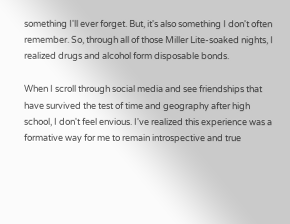something I'll ever forget. But, it's also something I don't often remember. So, through all of those Miller Lite-soaked nights, I realized drugs and alcohol form disposable bonds.

When I scroll through social media and see friendships that have survived the test of time and geography after high school, I don't feel envious. I've realized this experience was a formative way for me to remain introspective and true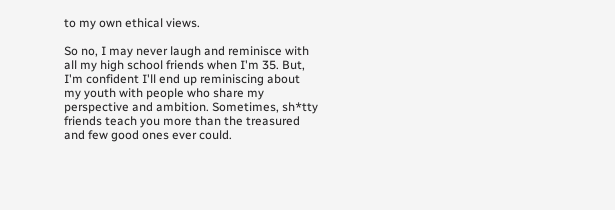to my own ethical views.

So no, I may never laugh and reminisce with all my high school friends when I'm 35. But, I'm confident I'll end up reminiscing about my youth with people who share my perspective and ambition. Sometimes, sh*tty friends teach you more than the treasured and few good ones ever could.